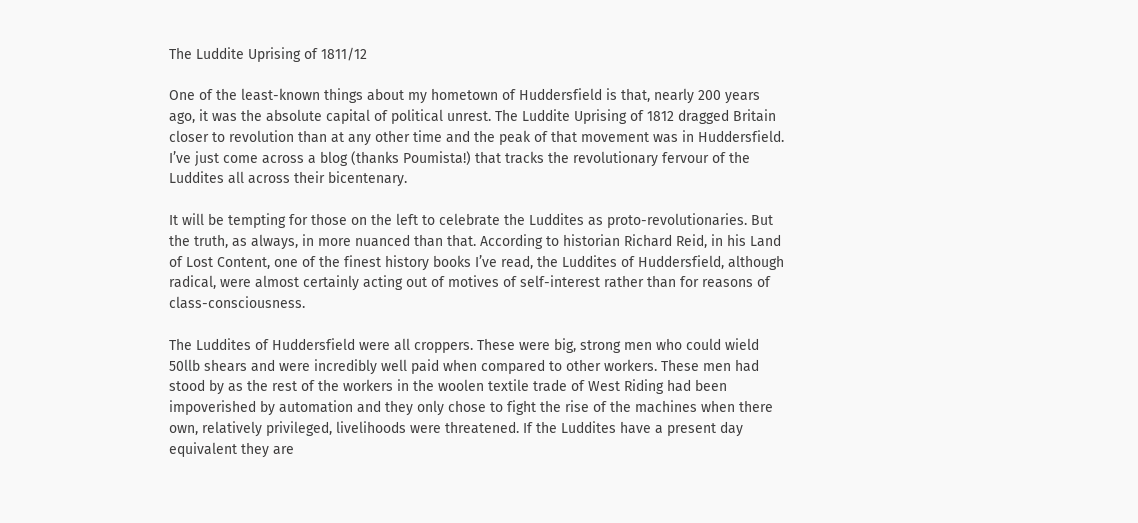The Luddite Uprising of 1811/12

One of the least-known things about my hometown of Huddersfield is that, nearly 200 years ago, it was the absolute capital of political unrest. The Luddite Uprising of 1812 dragged Britain closer to revolution than at any other time and the peak of that movement was in Huddersfield. I’ve just come across a blog (thanks Poumista!) that tracks the revolutionary fervour of the Luddites all across their bicentenary.

It will be tempting for those on the left to celebrate the Luddites as proto-revolutionaries. But the truth, as always, in more nuanced than that. According to historian Richard Reid, in his Land of Lost Content, one of the finest history books I’ve read, the Luddites of Huddersfield, although radical, were almost certainly acting out of motives of self-interest rather than for reasons of class-consciousness.

The Luddites of Huddersfield were all croppers. These were big, strong men who could wield 50llb shears and were incredibly well paid when compared to other workers. These men had stood by as the rest of the workers in the woolen textile trade of West Riding had been impoverished by automation and they only chose to fight the rise of the machines when there own, relatively privileged, livelihoods were threatened. If the Luddites have a present day equivalent they are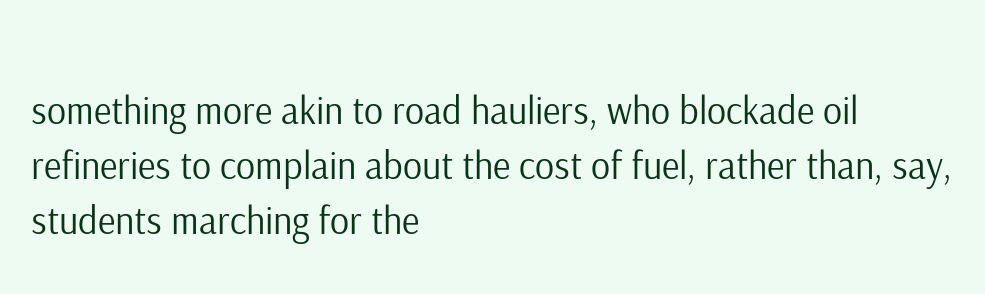something more akin to road hauliers, who blockade oil refineries to complain about the cost of fuel, rather than, say, students marching for the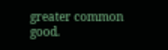greater common good.